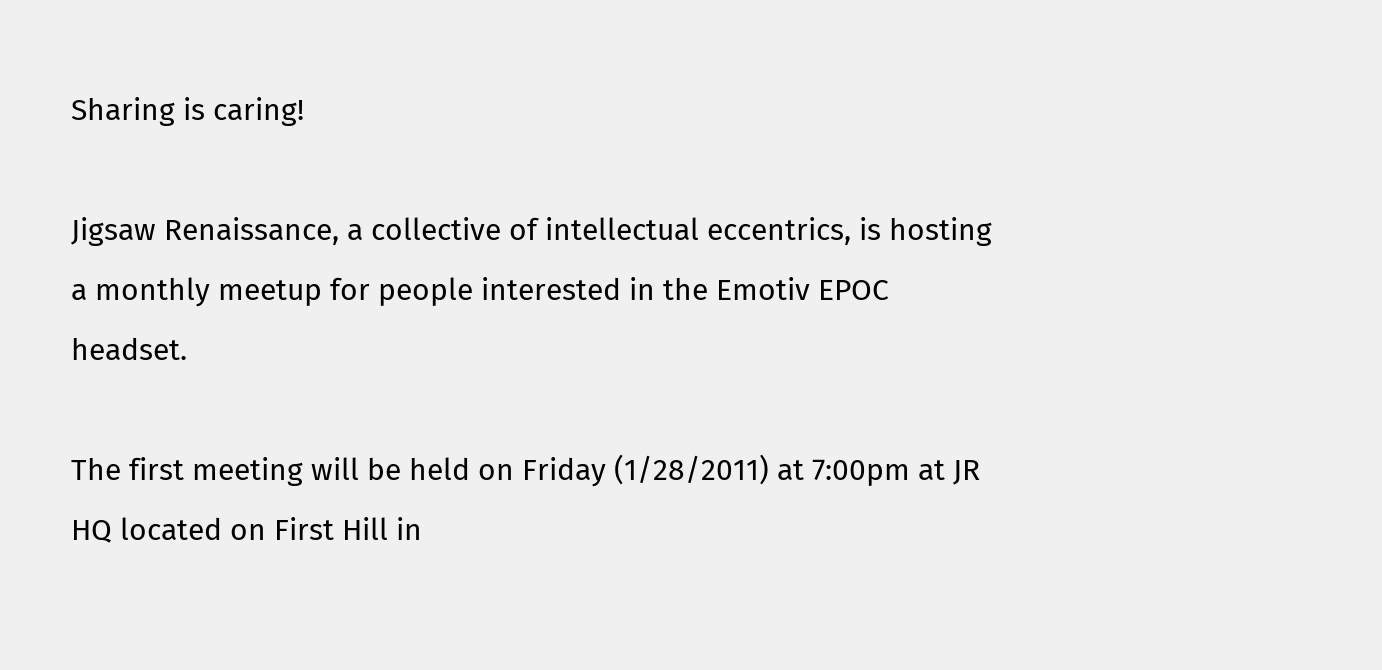Sharing is caring!

Jigsaw Renaissance, a collective of intellectual eccentrics, is hosting a monthly meetup for people interested in the Emotiv EPOC headset.

The first meeting will be held on Friday (1/28/2011) at 7:00pm at JR HQ located on First Hill in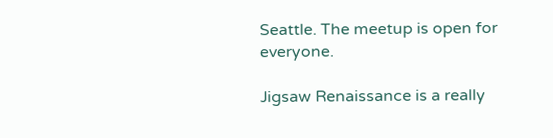Seattle. The meetup is open for everyone.

Jigsaw Renaissance is a really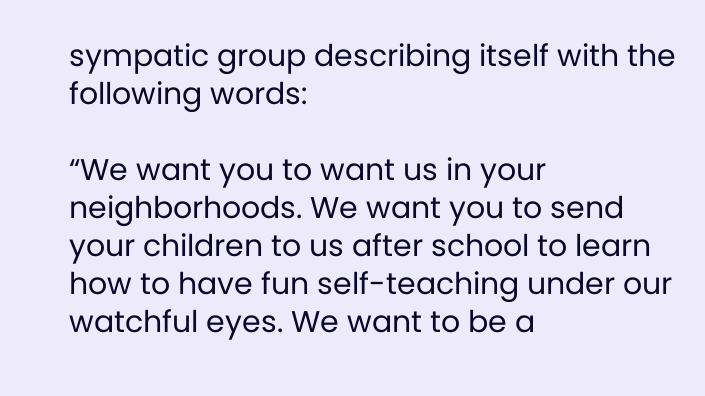sympatic group describing itself with the following words:

“We want you to want us in your neighborhoods. We want you to send your children to us after school to learn how to have fun self-teaching under our watchful eyes. We want to be a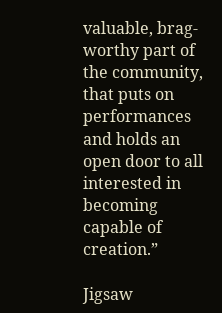valuable, brag-worthy part of the community, that puts on performances and holds an open door to all interested in becoming capable of creation.”

Jigsaw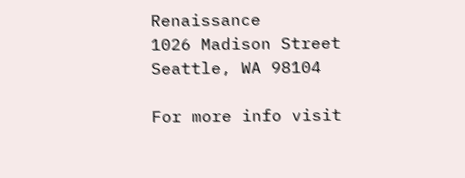Renaissance
1026 Madison Street
Seattle, WA 98104

For more info visit